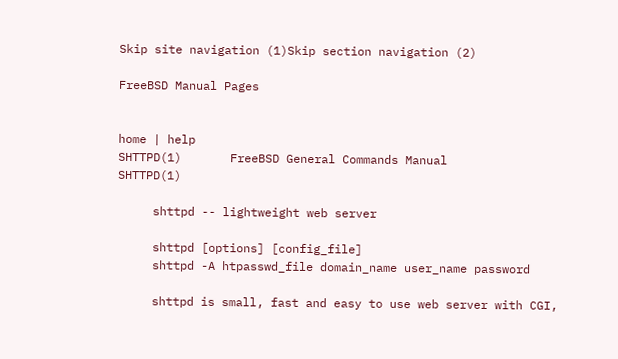Skip site navigation (1)Skip section navigation (2)

FreeBSD Manual Pages


home | help
SHTTPD(1)       FreeBSD General Commands Manual          SHTTPD(1)

     shttpd -- lightweight web server

     shttpd [options] [config_file]
     shttpd -A htpasswd_file domain_name user_name password

     shttpd is small, fast and easy to use web server with CGI,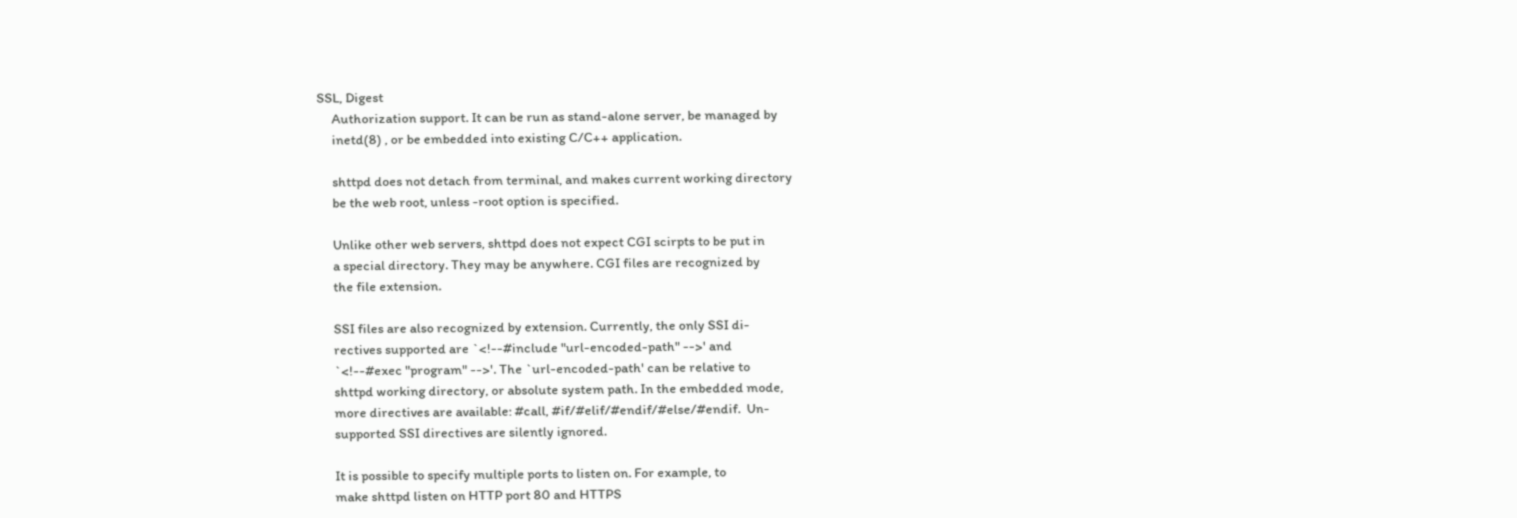SSL, Digest
     Authorization support. It can be run as stand-alone server, be managed by
     inetd(8) , or be embedded into existing C/C++ application.

     shttpd does not detach from terminal, and makes current working directory
     be the web root, unless -root option is specified.

     Unlike other web servers, shttpd does not expect CGI scirpts to be put in
     a special directory. They may be anywhere. CGI files are recognized by
     the file extension.

     SSI files are also recognized by extension. Currently, the only SSI di-
     rectives supported are `<!--#include "url-encoded-path" -->' and
     `<!--#exec "program" -->'. The `url-encoded-path' can be relative to
     shttpd working directory, or absolute system path. In the embedded mode,
     more directives are available: #call, #if/#elif/#endif/#else/#endif.  Un-
     supported SSI directives are silently ignored.

     It is possible to specify multiple ports to listen on. For example, to
     make shttpd listen on HTTP port 80 and HTTPS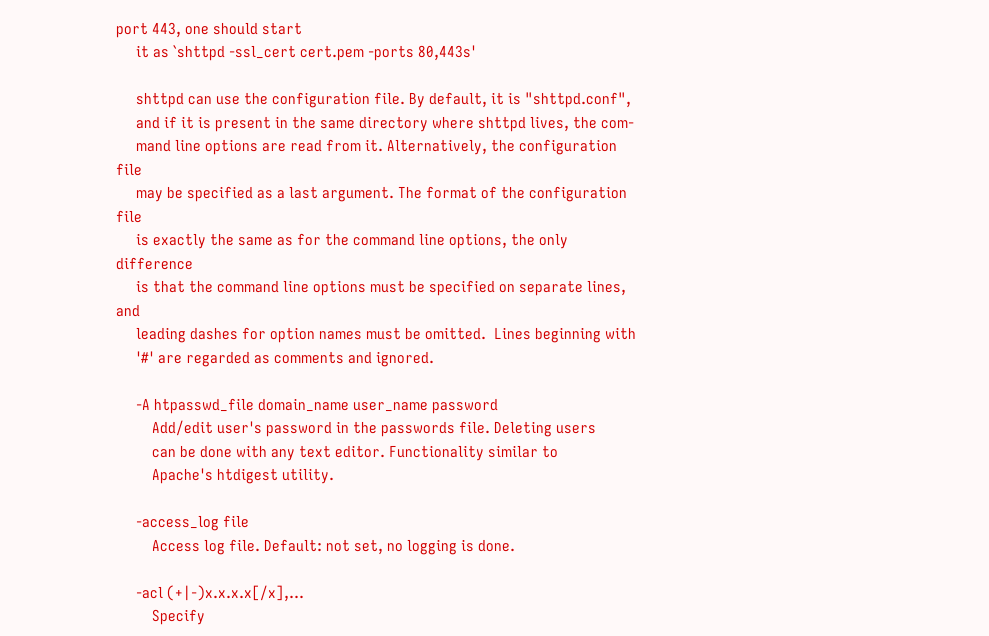port 443, one should start
     it as `shttpd -ssl_cert cert.pem -ports 80,443s'

     shttpd can use the configuration file. By default, it is "shttpd.conf",
     and if it is present in the same directory where shttpd lives, the com-
     mand line options are read from it. Alternatively, the configuration file
     may be specified as a last argument. The format of the configuration file
     is exactly the same as for the command line options, the only difference
     is that the command line options must be specified on separate lines, and
     leading dashes for option names must be omitted.  Lines beginning with
     '#' are regarded as comments and ignored.

     -A htpasswd_file domain_name user_name password
         Add/edit user's password in the passwords file. Deleting users
         can be done with any text editor. Functionality similar to
         Apache's htdigest utility.

     -access_log file
         Access log file. Default: not set, no logging is done.

     -acl (+|-)x.x.x.x[/x],...
         Specify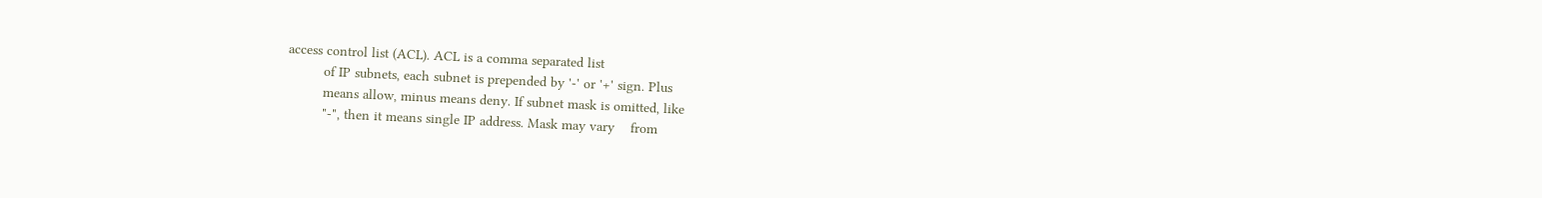access control list (ACL). ACL is a comma separated list
         of IP subnets, each subnet is prepended by '-' or '+' sign. Plus
         means allow, minus means deny. If subnet mask is omitted, like
         "-", then it means single IP address. Mask may vary    from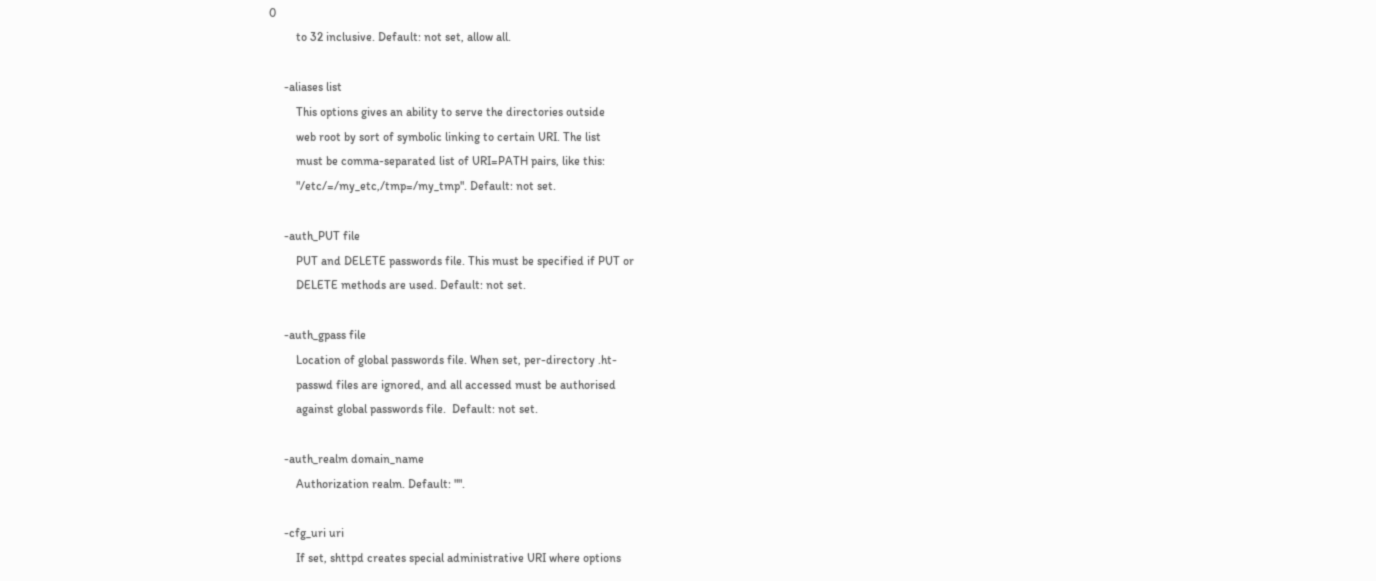0
         to 32 inclusive. Default: not set, allow all.

     -aliases list
         This options gives an ability to serve the directories outside
         web root by sort of symbolic linking to certain URI. The list
         must be comma-separated list of URI=PATH pairs, like this:
         "/etc/=/my_etc,/tmp=/my_tmp". Default: not set.

     -auth_PUT file
         PUT and DELETE passwords file. This must be specified if PUT or
         DELETE methods are used. Default: not set.

     -auth_gpass file
         Location of global passwords file. When set, per-directory .ht-
         passwd files are ignored, and all accessed must be authorised
         against global passwords file.  Default: not set.

     -auth_realm domain_name
         Authorization realm. Default: "".

     -cfg_uri uri
         If set, shttpd creates special administrative URI where options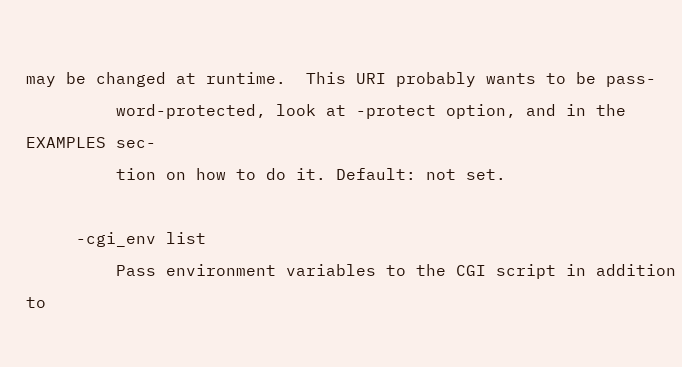may be changed at runtime.  This URI probably wants to be pass-
         word-protected, look at -protect option, and in the EXAMPLES sec-
         tion on how to do it. Default: not set.

     -cgi_env list
         Pass environment variables to the CGI script in addition to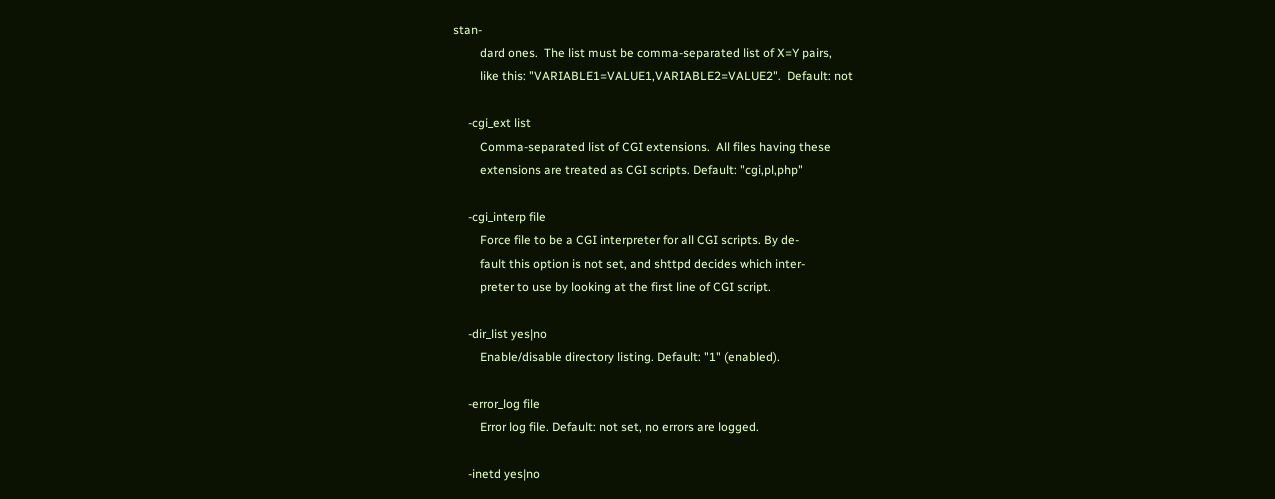stan-
         dard ones.  The list must be comma-separated list of X=Y pairs,
         like this: "VARIABLE1=VALUE1,VARIABLE2=VALUE2".  Default: not

     -cgi_ext list
         Comma-separated list of CGI extensions.  All files having these
         extensions are treated as CGI scripts. Default: "cgi,pl,php"

     -cgi_interp file
         Force file to be a CGI interpreter for all CGI scripts. By de-
         fault this option is not set, and shttpd decides which inter-
         preter to use by looking at the first line of CGI script.

     -dir_list yes|no
         Enable/disable directory listing. Default: "1" (enabled).

     -error_log file
         Error log file. Default: not set, no errors are logged.

     -inetd yes|no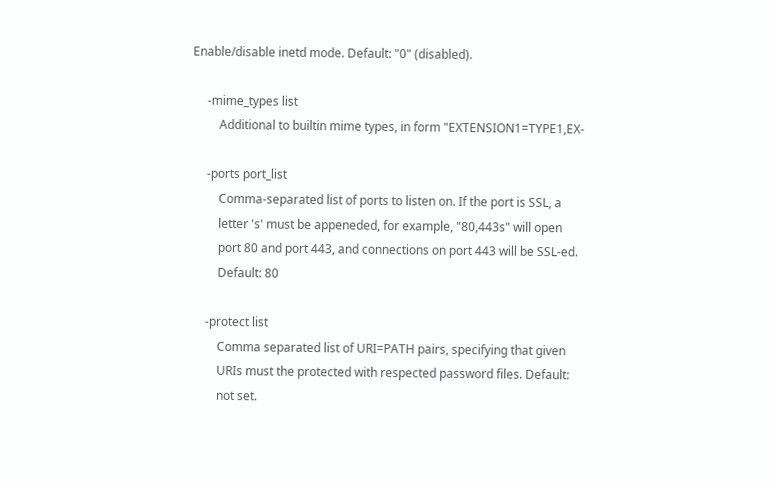Enable/disable inetd mode. Default: "0" (disabled).

     -mime_types list
         Additional to builtin mime types, in form "EXTENSION1=TYPE1,EX-

     -ports port_list
         Comma-separated list of ports to listen on. If the port is SSL, a
         letter 's' must be appeneded, for example, "80,443s" will open
         port 80 and port 443, and connections on port 443 will be SSL-ed.
         Default: 80

     -protect list
         Comma separated list of URI=PATH pairs, specifying that given
         URIs must the protected with respected password files. Default:
         not set.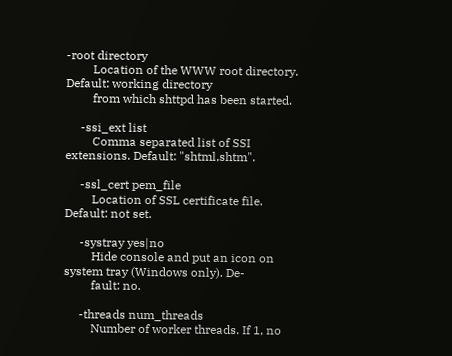-root directory
         Location of the WWW root directory. Default: working directory
         from which shttpd has been started.

     -ssi_ext list
         Comma separated list of SSI extensions. Default: "shtml,shtm".

     -ssl_cert pem_file
         Location of SSL certificate file. Default: not set.

     -systray yes|no
         Hide console and put an icon on system tray (Windows only). De-
         fault: no.

     -threads num_threads
         Number of worker threads. If 1, no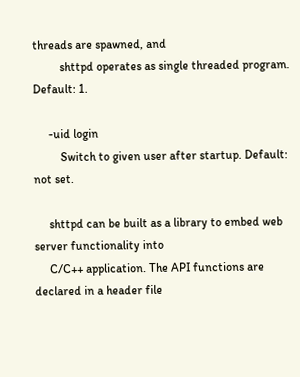threads are spawned, and
         shttpd operates as single threaded program. Default: 1.

     -uid login
         Switch to given user after startup. Default: not set.

     shttpd can be built as a library to embed web server functionality into
     C/C++ application. The API functions are declared in a header file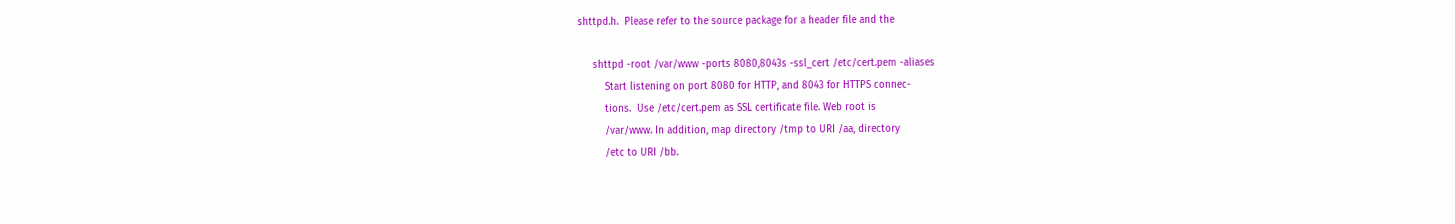shttpd.h.  Please refer to the source package for a header file and the

     shttpd -root /var/www -ports 8080,8043s -ssl_cert /etc/cert.pem -aliases
         Start listening on port 8080 for HTTP, and 8043 for HTTPS connec-
         tions.  Use /etc/cert.pem as SSL certificate file. Web root is
         /var/www. In addition, map directory /tmp to URI /aa, directory
         /etc to URI /bb.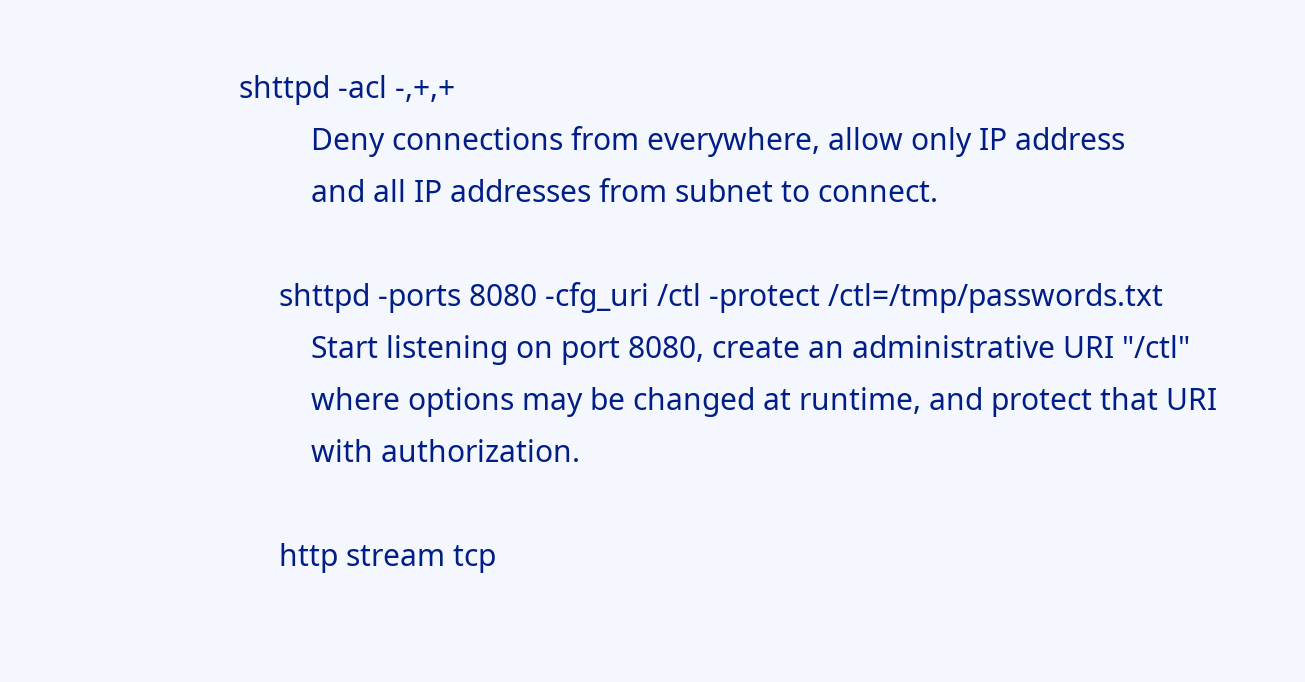shttpd -acl -,+,+
         Deny connections from everywhere, allow only IP address
         and all IP addresses from subnet to connect.

     shttpd -ports 8080 -cfg_uri /ctl -protect /ctl=/tmp/passwords.txt
         Start listening on port 8080, create an administrative URI "/ctl"
         where options may be changed at runtime, and protect that URI
         with authorization.

     http stream tcp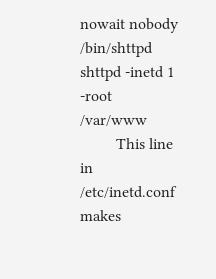nowait nobody /bin/shttpd shttpd -inetd 1 -root /var/www
         This line in /etc/inetd.conf makes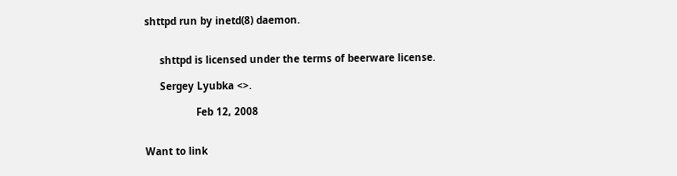shttpd run by inetd(8) daemon.


     shttpd is licensed under the terms of beerware license.

     Sergey Lyubka <>.

                 Feb 12, 2008


Want to link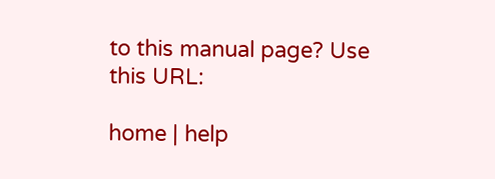to this manual page? Use this URL:

home | help